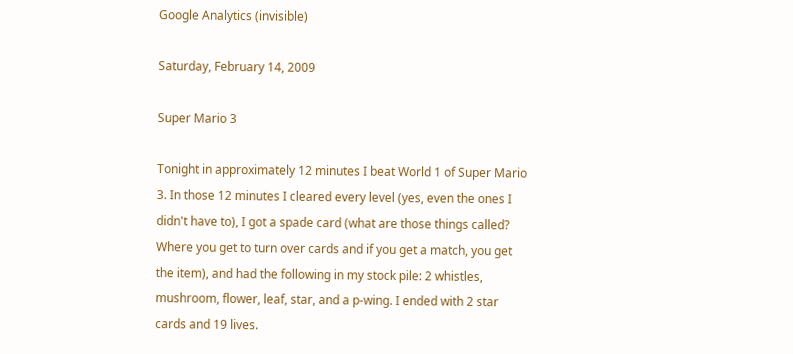Google Analytics (invisible)

Saturday, February 14, 2009

Super Mario 3

Tonight in approximately 12 minutes I beat World 1 of Super Mario 3. In those 12 minutes I cleared every level (yes, even the ones I didn't have to), I got a spade card (what are those things called? Where you get to turn over cards and if you get a match, you get the item), and had the following in my stock pile: 2 whistles, mushroom, flower, leaf, star, and a p-wing. I ended with 2 star cards and 19 lives.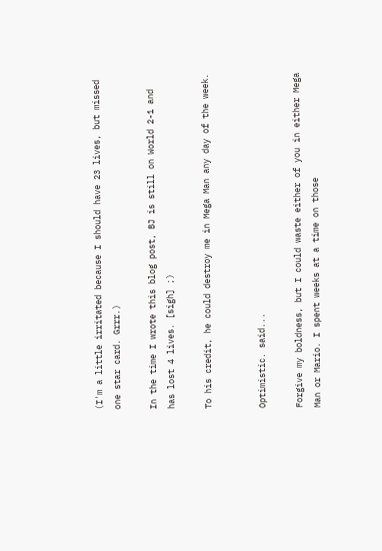(I'm a little irritated because I should have 23 lives, but missed one star card. Grrr.)

In the time I wrote this blog post, BJ is still on World 2-1 and has lost 4 lives. [sigh] ;)

To his credit, he could destroy me in Mega Man any day of the week.


Optimistic. said...

Forgive my boldness, but I could waste either of you in either Mega Man or Mario. I spent weeks at a time on those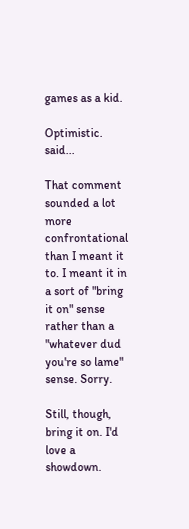games as a kid.

Optimistic. said...

That comment sounded a lot more confrontational than I meant it to. I meant it in a sort of "bring it on" sense rather than a "whatever dud you're so lame" sense. Sorry.

Still, though, bring it on. I'd love a showdown.